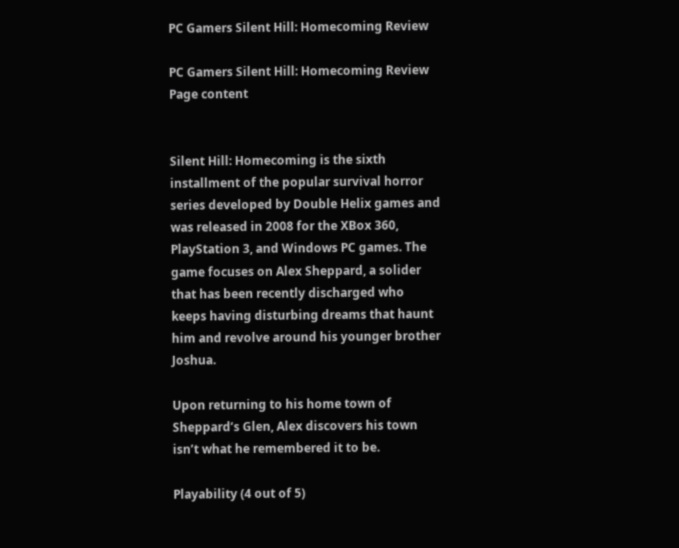PC Gamers Silent Hill: Homecoming Review

PC Gamers Silent Hill: Homecoming Review
Page content


Silent Hill: Homecoming is the sixth installment of the popular survival horror series developed by Double Helix games and was released in 2008 for the XBox 360, PlayStation 3, and Windows PC games. The game focuses on Alex Sheppard, a solider that has been recently discharged who keeps having disturbing dreams that haunt him and revolve around his younger brother Joshua.

Upon returning to his home town of Sheppard’s Glen, Alex discovers his town isn’t what he remembered it to be.

Playability (4 out of 5)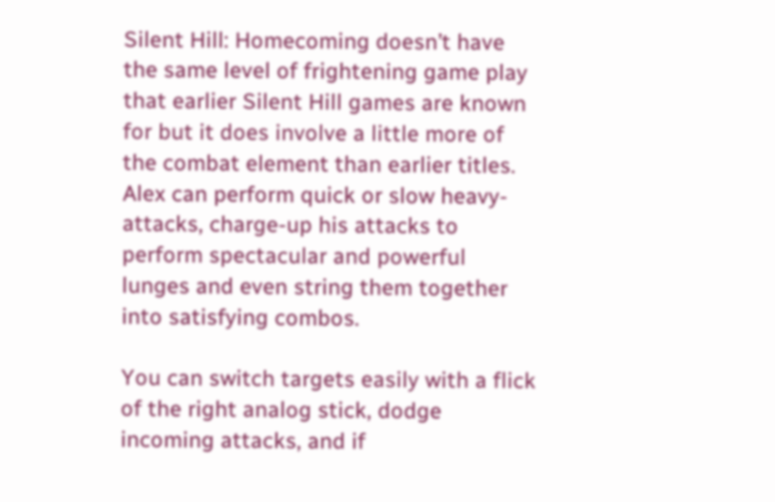Silent Hill: Homecoming doesn’t have the same level of frightening game play that earlier Silent Hill games are known for but it does involve a little more of the combat element than earlier titles. Alex can perform quick or slow heavy-attacks, charge-up his attacks to perform spectacular and powerful lunges and even string them together into satisfying combos.

You can switch targets easily with a flick of the right analog stick, dodge incoming attacks, and if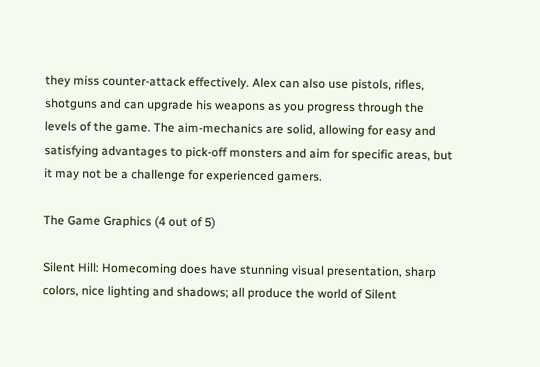they miss counter-attack effectively. Alex can also use pistols, rifles, shotguns and can upgrade his weapons as you progress through the levels of the game. The aim-mechanics are solid, allowing for easy and satisfying advantages to pick-off monsters and aim for specific areas, but it may not be a challenge for experienced gamers.

The Game Graphics (4 out of 5)

Silent Hill: Homecoming does have stunning visual presentation, sharp colors, nice lighting and shadows; all produce the world of Silent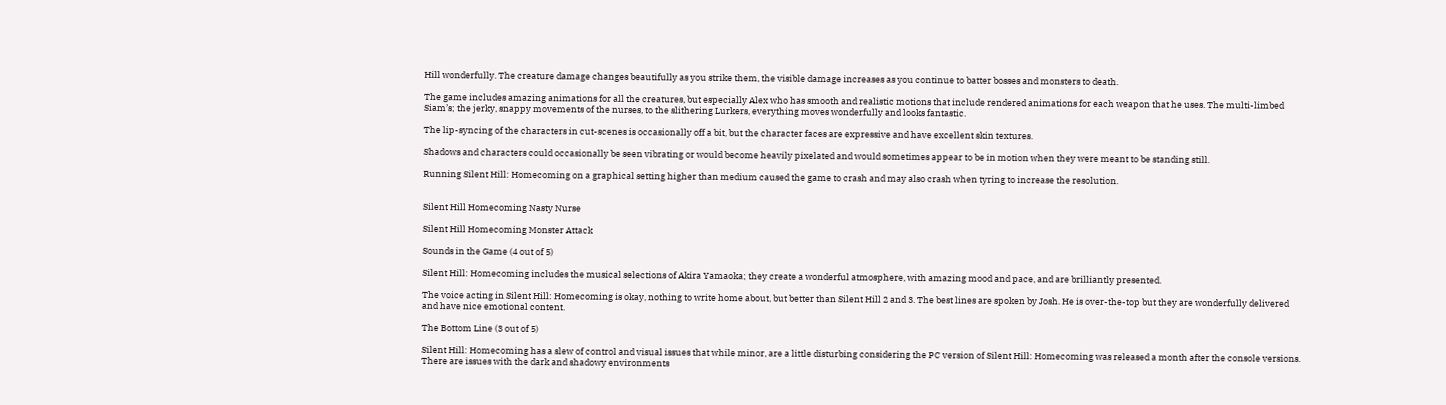Hill wonderfully. The creature damage changes beautifully as you strike them, the visible damage increases as you continue to batter bosses and monsters to death.

The game includes amazing animations for all the creatures, but especially Alex who has smooth and realistic motions that include rendered animations for each weapon that he uses. The multi-limbed Siam’s; the jerky, snappy movements of the nurses, to the slithering Lurkers, everything moves wonderfully and looks fantastic.

The lip-syncing of the characters in cut-scenes is occasionally off a bit, but the character faces are expressive and have excellent skin textures.

Shadows and characters could occasionally be seen vibrating or would become heavily pixelated and would sometimes appear to be in motion when they were meant to be standing still.

Running Silent Hill: Homecoming on a graphical setting higher than medium caused the game to crash and may also crash when tyring to increase the resolution.


Silent Hill Homecoming Nasty Nurse

Silent Hill Homecoming Monster Attack

Sounds in the Game (4 out of 5)

Silent Hill: Homecoming includes the musical selections of Akira Yamaoka; they create a wonderful atmosphere, with amazing mood and pace, and are brilliantly presented.

The voice acting in Silent Hill: Homecoming is okay, nothing to write home about, but better than Silent Hill 2 and 3. The best lines are spoken by Josh. He is over-the-top but they are wonderfully delivered and have nice emotional content.

The Bottom Line (3 out of 5)

Silent Hill: Homecoming has a slew of control and visual issues that while minor, are a little disturbing considering the PC version of Silent Hill: Homecoming was released a month after the console versions. There are issues with the dark and shadowy environments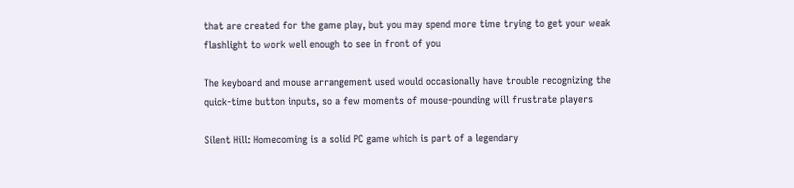that are created for the game play, but you may spend more time trying to get your weak flashlight to work well enough to see in front of you

The keyboard and mouse arrangement used would occasionally have trouble recognizing the quick-time button inputs, so a few moments of mouse-pounding will frustrate players

Silent Hill: Homecoming is a solid PC game which is part of a legendary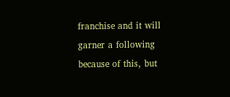franchise and it will garner a following because of this, but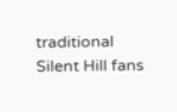traditional Silent Hill fans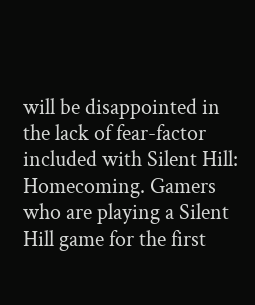will be disappointed in the lack of fear-factor included with Silent Hill: Homecoming. Gamers who are playing a Silent Hill game for the first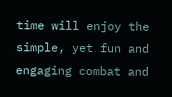time will enjoy the simple, yet fun and engaging combat and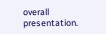overall presentation.